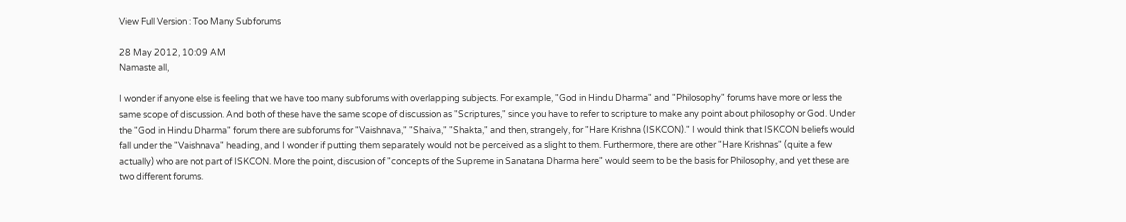View Full Version : Too Many Subforums

28 May 2012, 10:09 AM
Namaste all,

I wonder if anyone else is feeling that we have too many subforums with overlapping subjects. For example, "God in Hindu Dharma" and "Philosophy" forums have more or less the same scope of discussion. And both of these have the same scope of discussion as "Scriptures," since you have to refer to scripture to make any point about philosophy or God. Under the "God in Hindu Dharma" forum there are subforums for "Vaishnava," "Shaiva," "Shakta," and then, strangely, for "Hare Krishna (ISKCON)." I would think that ISKCON beliefs would fall under the "Vaishnava" heading, and I wonder if putting them separately would not be perceived as a slight to them. Furthermore, there are other "Hare Krishnas" (quite a few actually) who are not part of ISKCON. More the point, discusion of "concepts of the Supreme in Sanatana Dharma here" would seem to be the basis for Philosophy, and yet these are two different forums.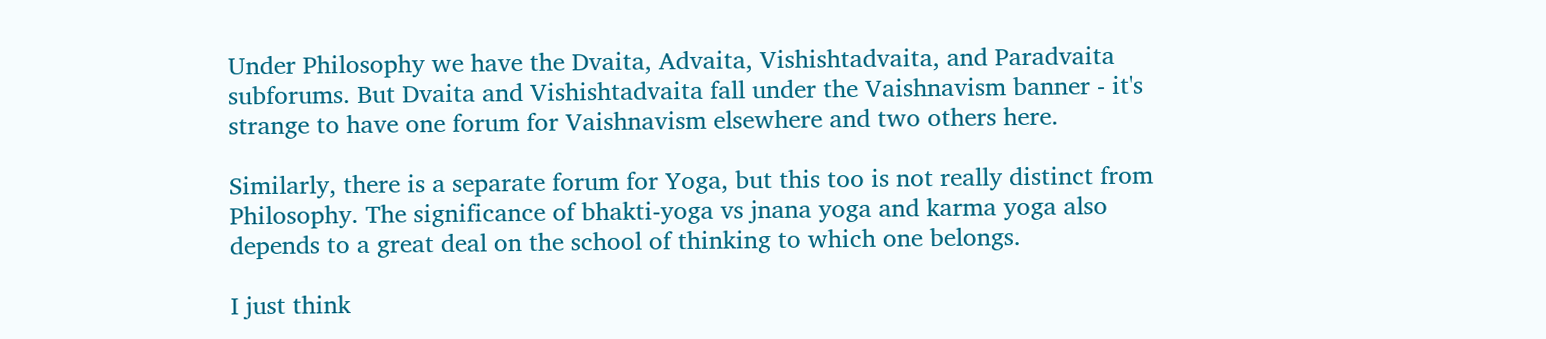Under Philosophy we have the Dvaita, Advaita, Vishishtadvaita, and Paradvaita subforums. But Dvaita and Vishishtadvaita fall under the Vaishnavism banner - it's strange to have one forum for Vaishnavism elsewhere and two others here.

Similarly, there is a separate forum for Yoga, but this too is not really distinct from Philosophy. The significance of bhakti-yoga vs jnana yoga and karma yoga also depends to a great deal on the school of thinking to which one belongs.

I just think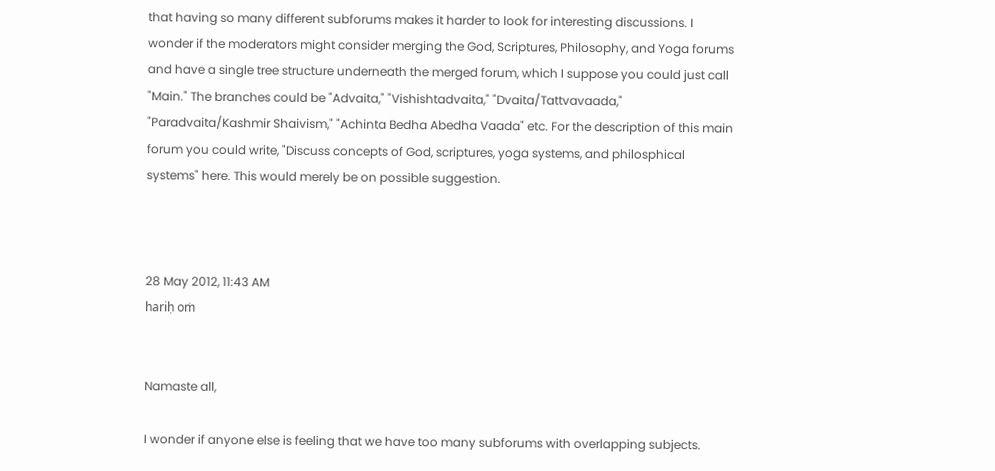that having so many different subforums makes it harder to look for interesting discussions. I wonder if the moderators might consider merging the God, Scriptures, Philosophy, and Yoga forums and have a single tree structure underneath the merged forum, which I suppose you could just call "Main." The branches could be "Advaita," "Vishishtadvaita," "Dvaita/Tattvavaada," "Paradvaita/Kashmir Shaivism," "Achinta Bedha Abedha Vaada" etc. For the description of this main forum you could write, "Discuss concepts of God, scriptures, yoga systems, and philosphical systems" here. This would merely be on possible suggestion.



28 May 2012, 11:43 AM
hariḥ oṁ


Namaste all,

I wonder if anyone else is feeling that we have too many subforums with overlapping subjects.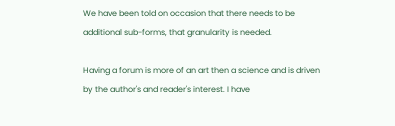We have been told on occasion that there needs to be additional sub-forms, that granularity is needed.

Having a forum is more of an art then a science and is driven by the author's and reader's interest. I have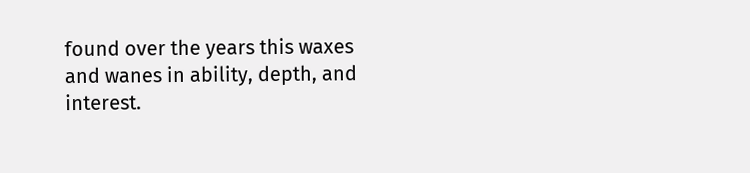found over the years this waxes and wanes in ability, depth, and interest.